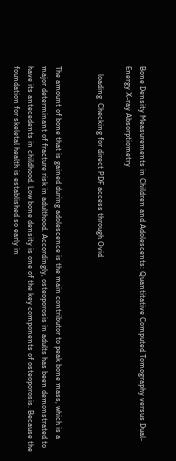Bone Density Measurements in Children and Adolescents: Quantitative Computed Tomography versus Dual-Energy X-ray Absorptiometry

    loading  Checking for direct PDF access through Ovid


The amount of bone that is gained during adolescence is the main contributor to peak bone mass, which is a major determinant of fracture risk in adulthood. Accordingly, osteoporosis in adults has been demonstrated to have its antecedents in childhood. Low bone density is one of the key components of osteoporosis. Because the foundation for skeletal health is established so early in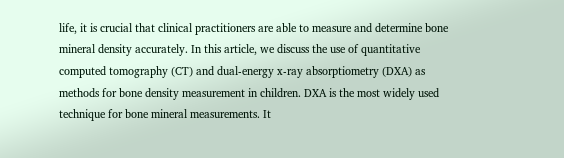life, it is crucial that clinical practitioners are able to measure and determine bone mineral density accurately. In this article, we discuss the use of quantitative computed tomography (CT) and dual-energy x-ray absorptiometry (DXA) as methods for bone density measurement in children. DXA is the most widely used technique for bone mineral measurements. It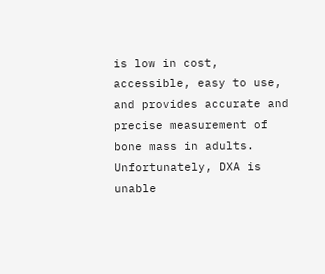is low in cost, accessible, easy to use, and provides accurate and precise measurement of bone mass in adults. Unfortunately, DXA is unable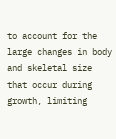to account for the large changes in body and skeletal size that occur during growth, limiting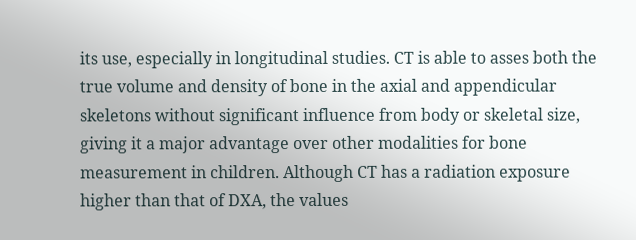its use, especially in longitudinal studies. CT is able to asses both the true volume and density of bone in the axial and appendicular skeletons without significant influence from body or skeletal size, giving it a major advantage over other modalities for bone measurement in children. Although CT has a radiation exposure higher than that of DXA, the values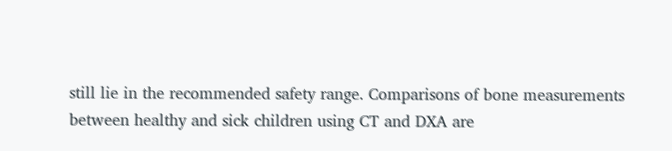still lie in the recommended safety range. Comparisons of bone measurements between healthy and sick children using CT and DXA are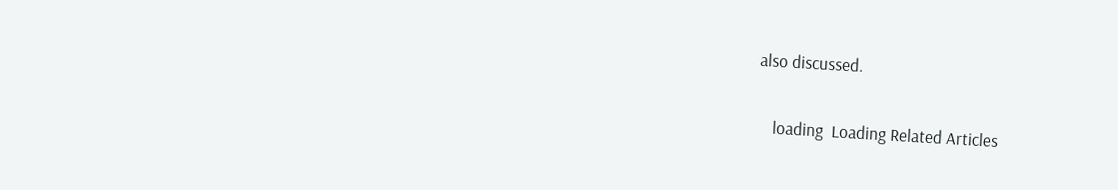also discussed.

    loading  Loading Related Articles